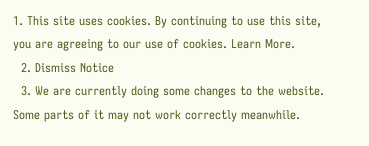1. This site uses cookies. By continuing to use this site, you are agreeing to our use of cookies. Learn More.
  2. Dismiss Notice
  3. We are currently doing some changes to the website. Some parts of it may not work correctly meanwhile.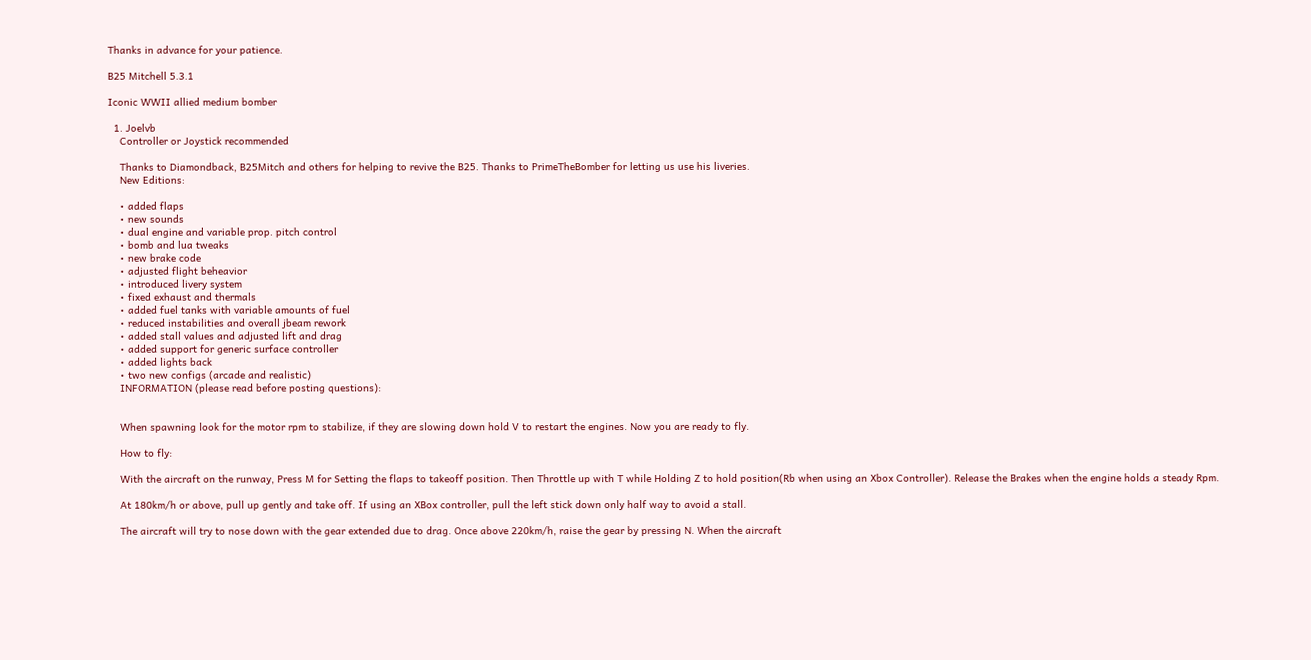Thanks in advance for your patience.

B25 Mitchell 5.3.1

Iconic WWII allied medium bomber

  1. Joelvb
    Controller or Joystick recommended

    Thanks to Diamondback, B25Mitch and others for helping to revive the B25. Thanks to PrimeTheBomber for letting us use his liveries.
    New Editions:

    • added flaps
    • new sounds
    • dual engine and variable prop. pitch control
    • bomb and lua tweaks
    • new brake code
    • adjusted flight beheavior
    • introduced livery system
    • fixed exhaust and thermals
    • added fuel tanks with variable amounts of fuel
    • reduced instabilities and overall jbeam rework
    • added stall values and adjusted lift and drag
    • added support for generic surface controller
    • added lights back
    • two new configs (arcade and realistic)
    INFORMATION (please read before posting questions):


    When spawning look for the motor rpm to stabilize, if they are slowing down hold V to restart the engines. Now you are ready to fly.

    How to fly:

    With the aircraft on the runway, Press M for Setting the flaps to takeoff position. Then Throttle up with T while Holding Z to hold position(Rb when using an Xbox Controller). Release the Brakes when the engine holds a steady Rpm.

    At 180km/h or above, pull up gently and take off. If using an XBox controller, pull the left stick down only half way to avoid a stall.

    The aircraft will try to nose down with the gear extended due to drag. Once above 220km/h, raise the gear by pressing N. When the aircraft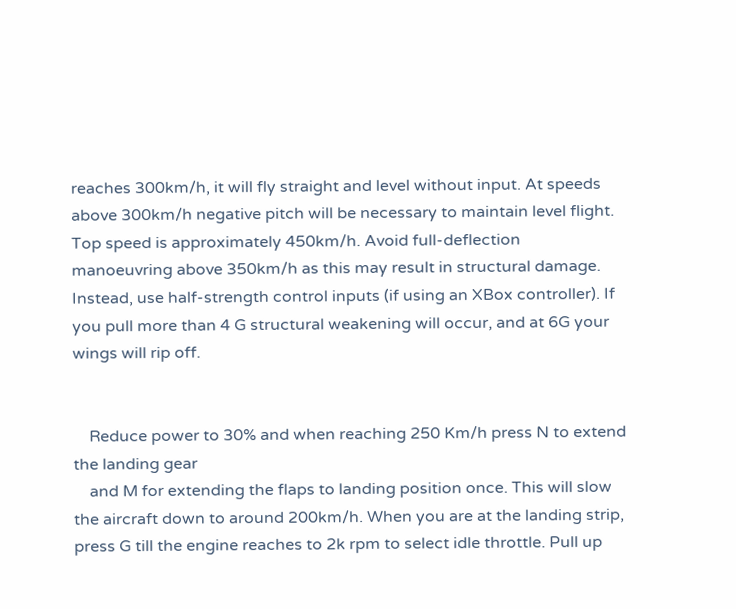reaches 300km/h, it will fly straight and level without input. At speeds above 300km/h negative pitch will be necessary to maintain level flight. Top speed is approximately 450km/h. Avoid full-deflection manoeuvring above 350km/h as this may result in structural damage. Instead, use half-strength control inputs (if using an XBox controller). If you pull more than 4 G structural weakening will occur, and at 6G your wings will rip off.


    Reduce power to 30% and when reaching 250 Km/h press N to extend the landing gear
    and M for extending the flaps to landing position once. This will slow the aircraft down to around 200km/h. When you are at the landing strip, press G till the engine reaches to 2k rpm to select idle throttle. Pull up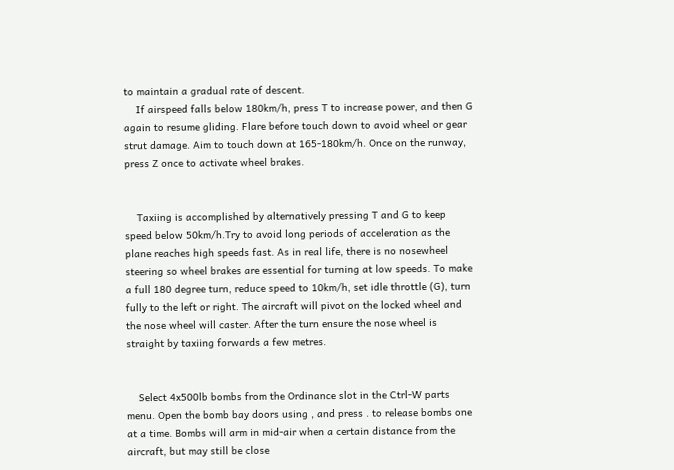to maintain a gradual rate of descent.
    If airspeed falls below 180km/h, press T to increase power, and then G again to resume gliding. Flare before touch down to avoid wheel or gear strut damage. Aim to touch down at 165-180km/h. Once on the runway, press Z once to activate wheel brakes.


    Taxiing is accomplished by alternatively pressing T and G to keep speed below 50km/h.Try to avoid long periods of acceleration as the plane reaches high speeds fast. As in real life, there is no nosewheel steering so wheel brakes are essential for turning at low speeds. To make a full 180 degree turn, reduce speed to 10km/h, set idle throttle (G), turn fully to the left or right. The aircraft will pivot on the locked wheel and the nose wheel will caster. After the turn ensure the nose wheel is straight by taxiing forwards a few metres.


    Select 4x500lb bombs from the Ordinance slot in the Ctrl-W parts menu. Open the bomb bay doors using , and press . to release bombs one at a time. Bombs will arm in mid-air when a certain distance from the aircraft, but may still be close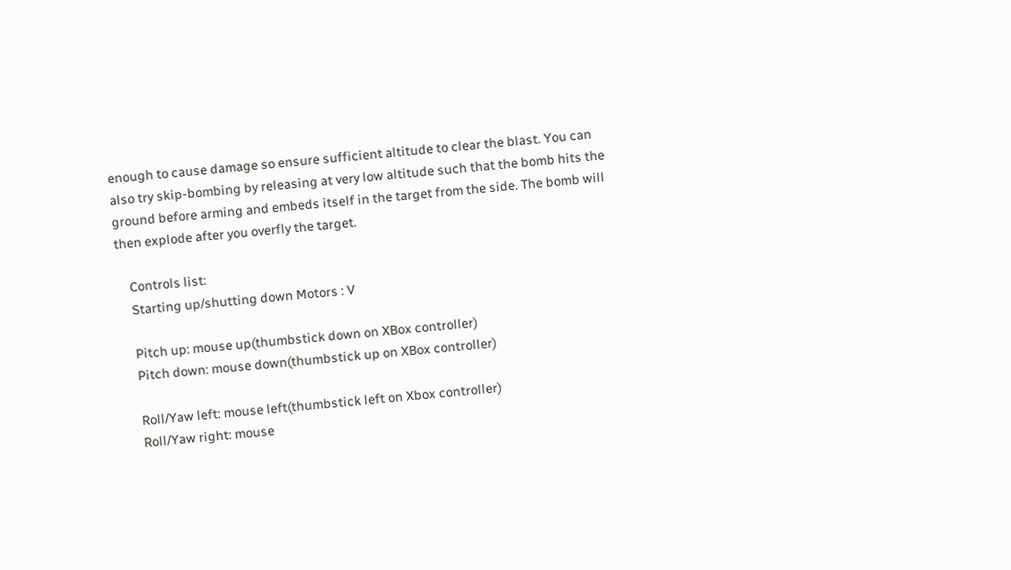enough to cause damage so ensure sufficient altitude to clear the blast. You can also try skip-bombing by releasing at very low altitude such that the bomb hits the ground before arming and embeds itself in the target from the side. The bomb will then explode after you overfly the target.

    Controls list:
    Starting up/shutting down Motors : V

    Pitch up: mouse up(thumbstick down on XBox controller)
    Pitch down: mouse down(thumbstick up on XBox controller)

    Roll/Yaw left: mouse left(thumbstick left on Xbox controller)
    Roll/Yaw right: mouse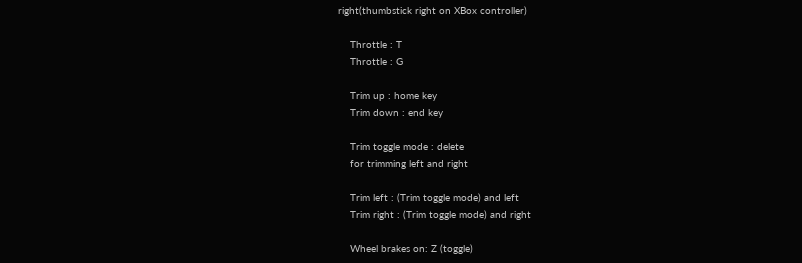right(thumbstick right on XBox controller)

    Throttle : T
    Throttle : G

    Trim up : home key
    Trim down : end key

    Trim toggle mode : delete
    for trimming left and right

    Trim left : (Trim toggle mode) and left
    Trim right : (Trim toggle mode) and right

    Wheel brakes on: Z (toggle)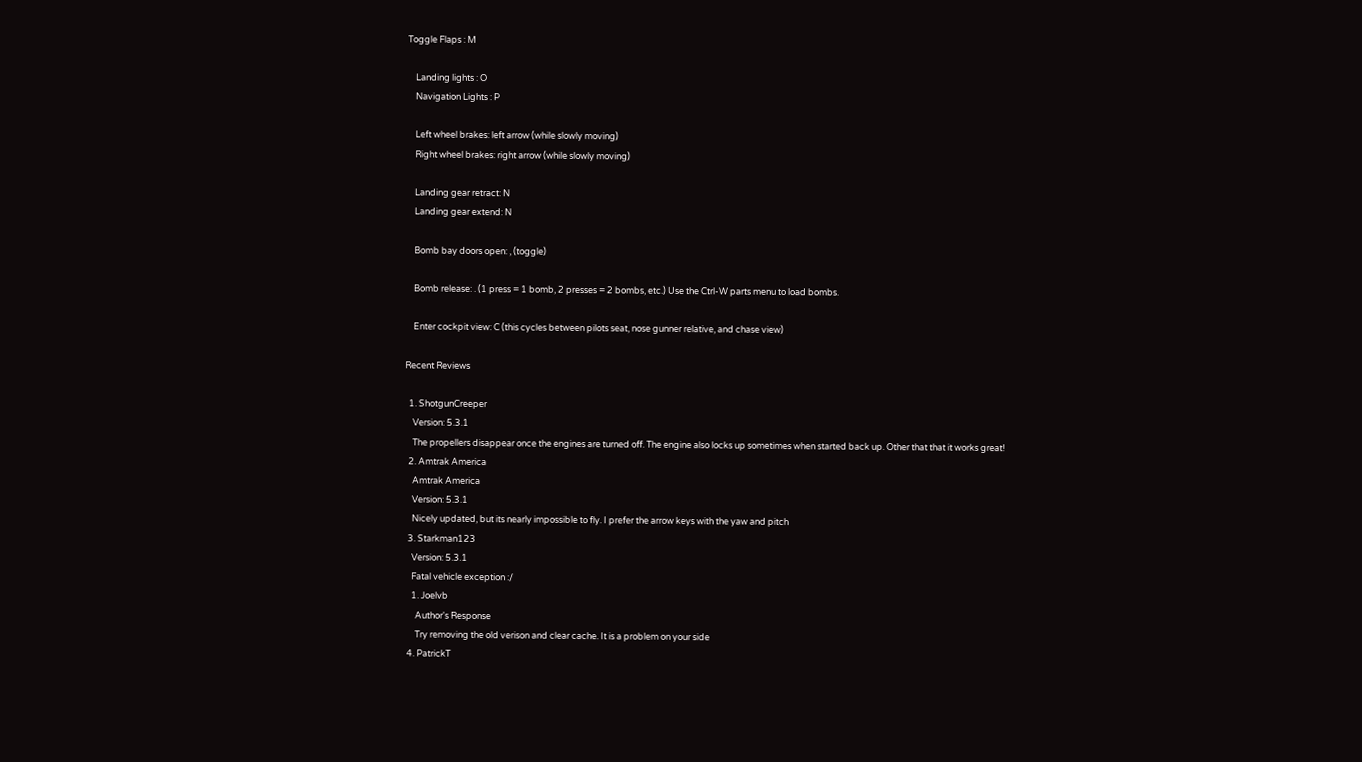Toggle Flaps : M

    Landing lights : O
    Navigation Lights : P

    Left wheel brakes: left arrow (while slowly moving)
    Right wheel brakes: right arrow (while slowly moving)

    Landing gear retract: N
    Landing gear extend: N

    Bomb bay doors open: , (toggle)

    Bomb release: . (1 press = 1 bomb, 2 presses = 2 bombs, etc.) Use the Ctrl-W parts menu to load bombs.

    Enter cockpit view: C (this cycles between pilots seat, nose gunner relative, and chase view)

Recent Reviews

  1. ShotgunCreeper
    Version: 5.3.1
    The propellers disappear once the engines are turned off. The engine also locks up sometimes when started back up. Other that that it works great!
  2. Amtrak America
    Amtrak America
    Version: 5.3.1
    Nicely updated, but its nearly impossible to fly. I prefer the arrow keys with the yaw and pitch
  3. Starkman123
    Version: 5.3.1
    Fatal vehicle exception :/
    1. Joelvb
      Author's Response
      Try removing the old verison and clear cache. It is a problem on your side
  4. PatrickT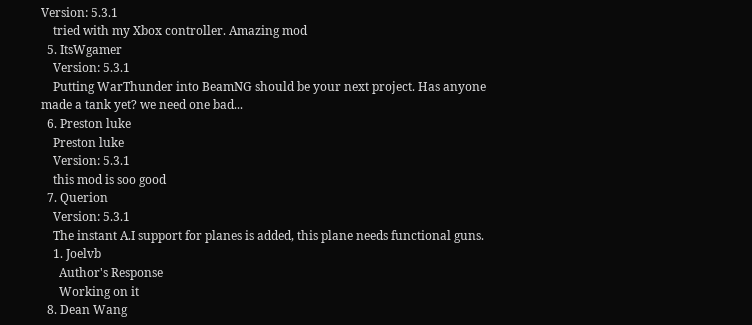Version: 5.3.1
    tried with my Xbox controller. Amazing mod
  5. ItsWgamer
    Version: 5.3.1
    Putting WarThunder into BeamNG should be your next project. Has anyone made a tank yet? we need one bad...
  6. Preston luke
    Preston luke
    Version: 5.3.1
    this mod is soo good
  7. Querion
    Version: 5.3.1
    The instant A.I support for planes is added, this plane needs functional guns.
    1. Joelvb
      Author's Response
      Working on it
  8. Dean Wang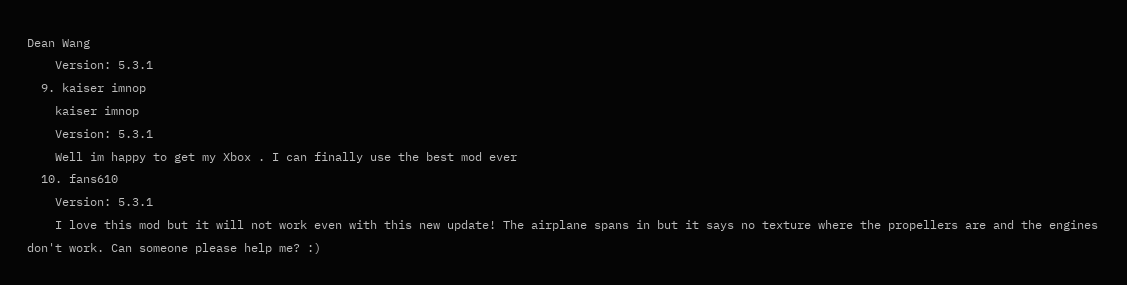Dean Wang
    Version: 5.3.1
  9. kaiser imnop
    kaiser imnop
    Version: 5.3.1
    Well im happy to get my Xbox . I can finally use the best mod ever
  10. fans610
    Version: 5.3.1
    I love this mod but it will not work even with this new update! The airplane spans in but it says no texture where the propellers are and the engines don't work. Can someone please help me? :)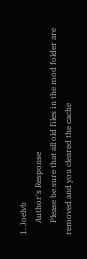1. Joelvb
      Author's Response
      Please be sure that all old files in the mod folder are removed and you cleared the cache